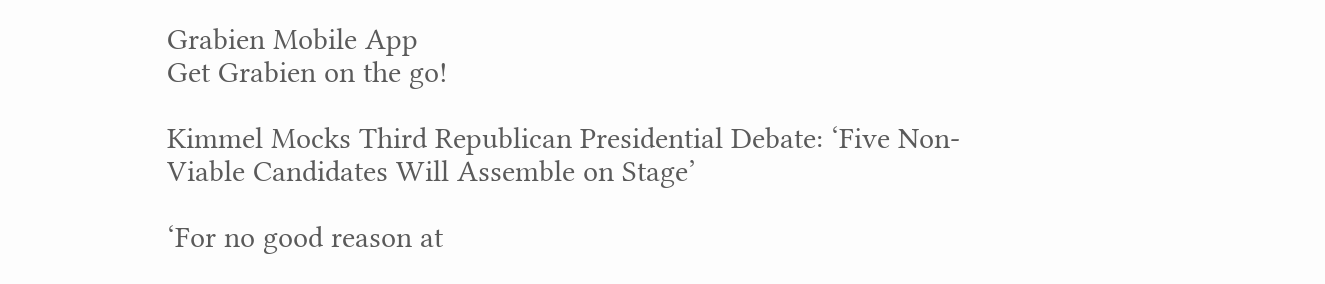Grabien Mobile App
Get Grabien on the go!

Kimmel Mocks Third Republican Presidential Debate: ‘Five Non-Viable Candidates Will Assemble on Stage’

‘For no good reason at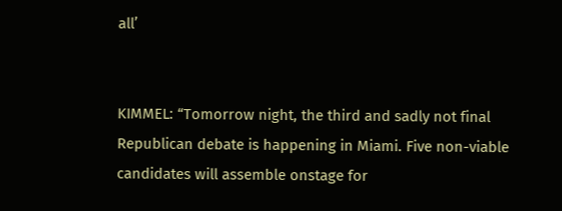all’


KIMMEL: “Tomorrow night, the third and sadly not final Republican debate is happening in Miami. Five non-viable candidates will assemble onstage for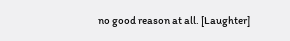no good reason at all. [Laughter]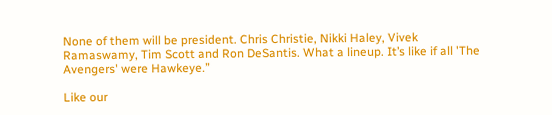None of them will be president. Chris Christie, Nikki Haley, Vivek Ramaswamy, Tim Scott and Ron DeSantis. What a lineup. It’s like if all 'The Avengers' were Hawkeye.”

Like our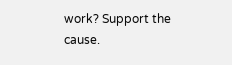work? Support the cause.